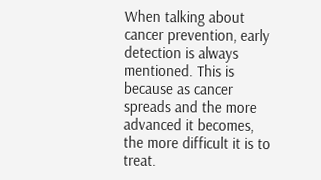When talking about cancer prevention, early detection is always mentioned. This is because as cancer spreads and the more advanced it becomes, the more difficult it is to treat.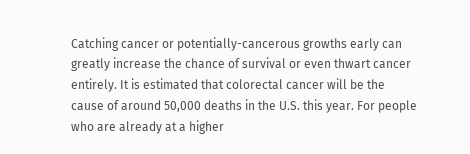Catching cancer or potentially-cancerous growths early can greatly increase the chance of survival or even thwart cancer entirely. It is estimated that colorectal cancer will be the cause of around 50,000 deaths in the U.S. this year. For people who are already at a higher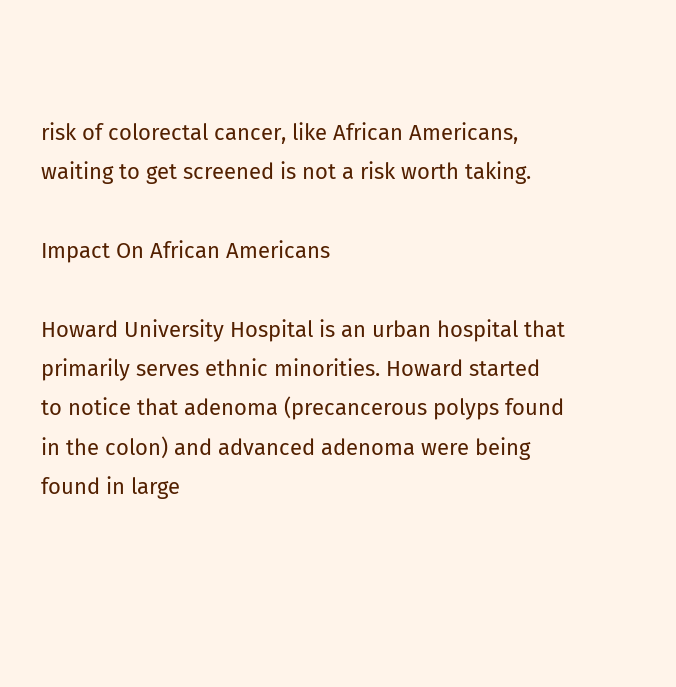risk of colorectal cancer, like African Americans, waiting to get screened is not a risk worth taking.

Impact On African Americans

Howard University Hospital is an urban hospital that primarily serves ethnic minorities. Howard started to notice that adenoma (precancerous polyps found in the colon) and advanced adenoma were being found in large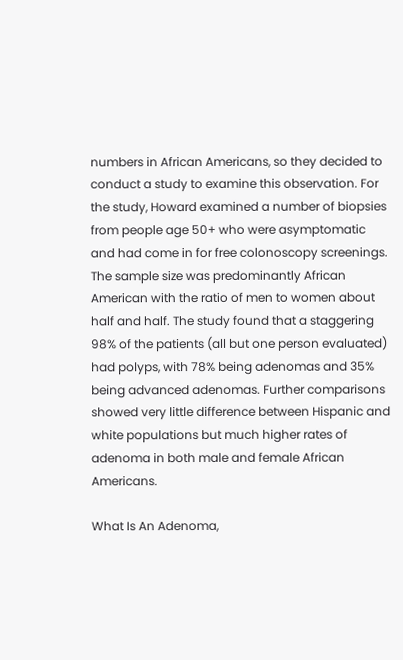numbers in African Americans, so they decided to conduct a study to examine this observation. For the study, Howard examined a number of biopsies from people age 50+ who were asymptomatic and had come in for free colonoscopy screenings. The sample size was predominantly African American with the ratio of men to women about half and half. The study found that a staggering 98% of the patients (all but one person evaluated) had polyps, with 78% being adenomas and 35% being advanced adenomas. Further comparisons showed very little difference between Hispanic and white populations but much higher rates of adenoma in both male and female African Americans.

What Is An Adenoma,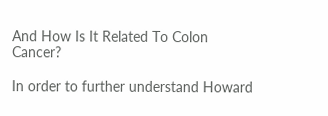And How Is It Related To Colon Cancer?

In order to further understand Howard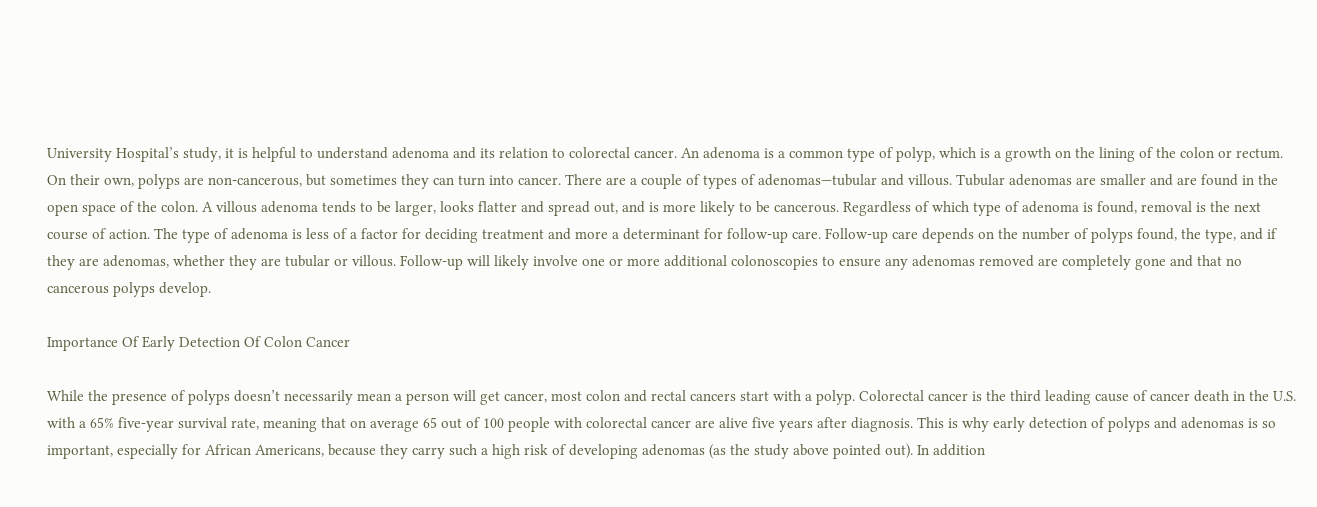University Hospital’s study, it is helpful to understand adenoma and its relation to colorectal cancer. An adenoma is a common type of polyp, which is a growth on the lining of the colon or rectum. On their own, polyps are non-cancerous, but sometimes they can turn into cancer. There are a couple of types of adenomas—tubular and villous. Tubular adenomas are smaller and are found in the open space of the colon. A villous adenoma tends to be larger, looks flatter and spread out, and is more likely to be cancerous. Regardless of which type of adenoma is found, removal is the next course of action. The type of adenoma is less of a factor for deciding treatment and more a determinant for follow-up care. Follow-up care depends on the number of polyps found, the type, and if they are adenomas, whether they are tubular or villous. Follow-up will likely involve one or more additional colonoscopies to ensure any adenomas removed are completely gone and that no cancerous polyps develop.

Importance Of Early Detection Of Colon Cancer

While the presence of polyps doesn’t necessarily mean a person will get cancer, most colon and rectal cancers start with a polyp. Colorectal cancer is the third leading cause of cancer death in the U.S. with a 65% five-year survival rate, meaning that on average 65 out of 100 people with colorectal cancer are alive five years after diagnosis. This is why early detection of polyps and adenomas is so important, especially for African Americans, because they carry such a high risk of developing adenomas (as the study above pointed out). In addition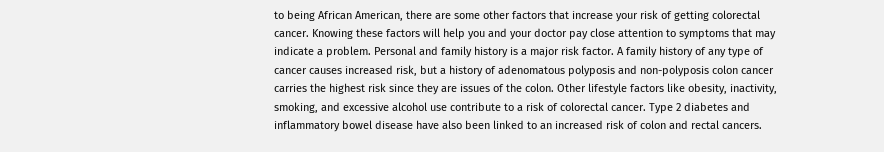to being African American, there are some other factors that increase your risk of getting colorectal cancer. Knowing these factors will help you and your doctor pay close attention to symptoms that may indicate a problem. Personal and family history is a major risk factor. A family history of any type of cancer causes increased risk, but a history of adenomatous polyposis and non-polyposis colon cancer carries the highest risk since they are issues of the colon. Other lifestyle factors like obesity, inactivity, smoking, and excessive alcohol use contribute to a risk of colorectal cancer. Type 2 diabetes and inflammatory bowel disease have also been linked to an increased risk of colon and rectal cancers.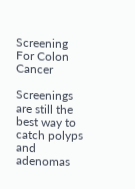Screening For Colon Cancer

Screenings are still the best way to catch polyps and adenomas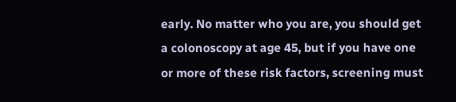early. No matter who you are, you should get a colonoscopy at age 45, but if you have one or more of these risk factors, screening must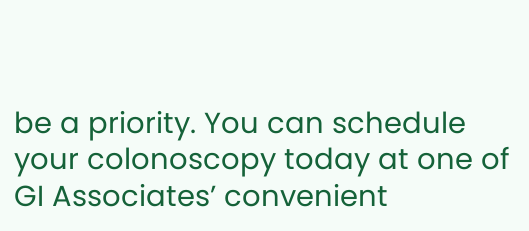be a priority. You can schedule your colonoscopy today at one of GI Associates’ convenient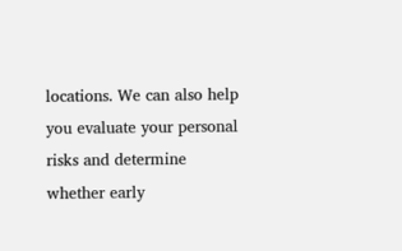locations. We can also help you evaluate your personal risks and determine whether early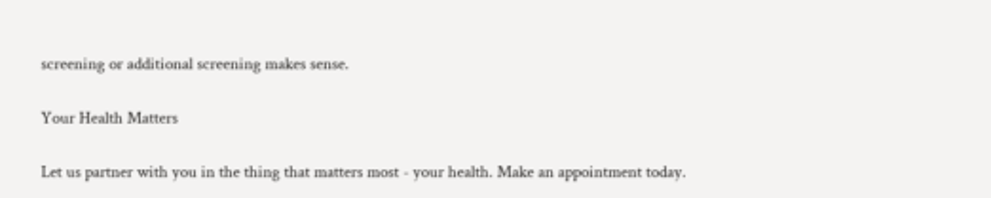screening or additional screening makes sense.

Your Health Matters

Let us partner with you in the thing that matters most - your health. Make an appointment today.